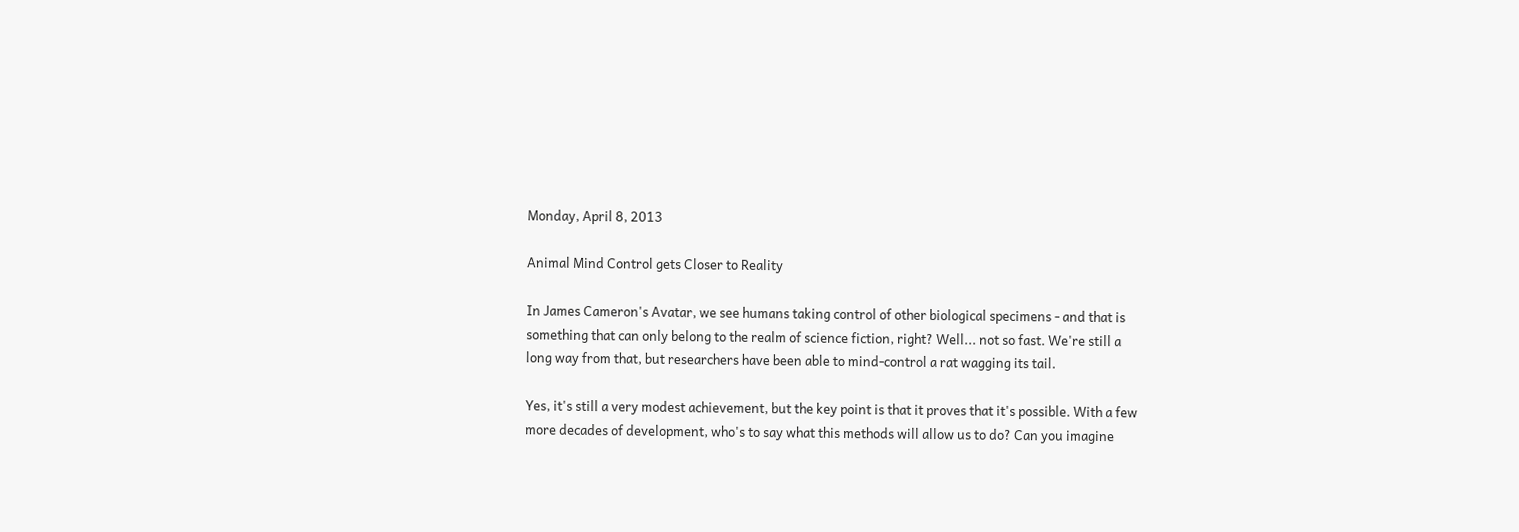Monday, April 8, 2013

Animal Mind Control gets Closer to Reality

In James Cameron's Avatar, we see humans taking control of other biological specimens - and that is something that can only belong to the realm of science fiction, right? Well... not so fast. We're still a long way from that, but researchers have been able to mind-control a rat wagging its tail.

Yes, it's still a very modest achievement, but the key point is that it proves that it's possible. With a few more decades of development, who's to say what this methods will allow us to do? Can you imagine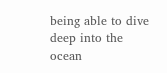being able to dive deep into the ocean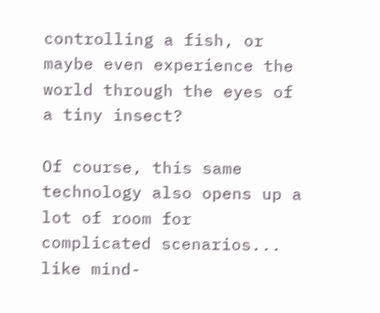controlling a fish, or maybe even experience the world through the eyes of a tiny insect?

Of course, this same technology also opens up a lot of room for complicated scenarios... like mind-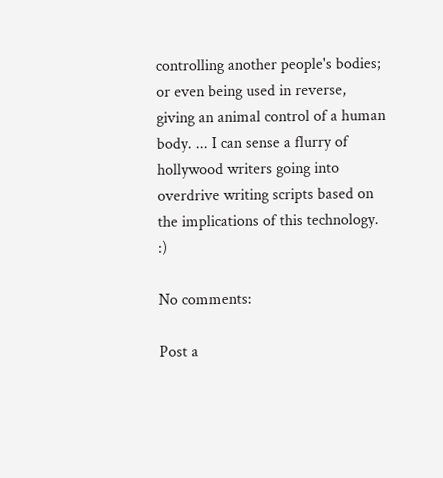controlling another people's bodies; or even being used in reverse, giving an animal control of a human body. ... I can sense a flurry of hollywood writers going into overdrive writing scripts based on the implications of this technology. :)

No comments:

Post a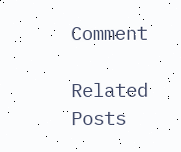Comment

Related Posts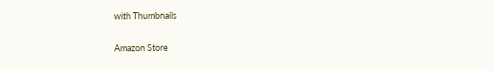with Thumbnails

Amazon Store